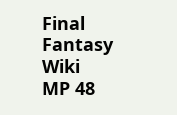Final Fantasy Wiki
MP 48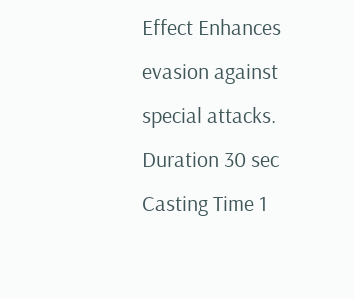Effect Enhances evasion against special attacks.
Duration 30 sec
Casting Time 1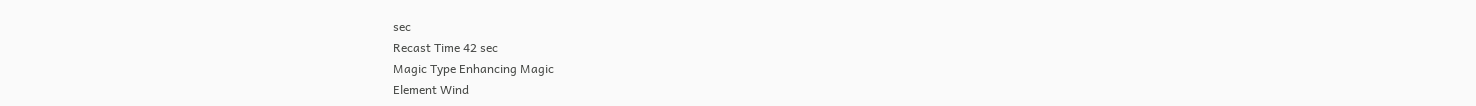sec
Recast Time 42 sec
Magic Type Enhancing Magic
Element Wind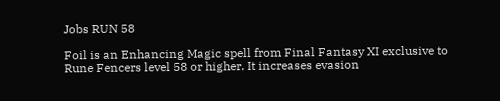Jobs RUN 58

Foil is an Enhancing Magic spell from Final Fantasy XI exclusive to Rune Fencers level 58 or higher. It increases evasion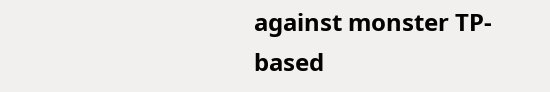against monster TP-based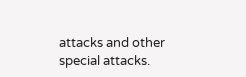attacks and other special attacks.